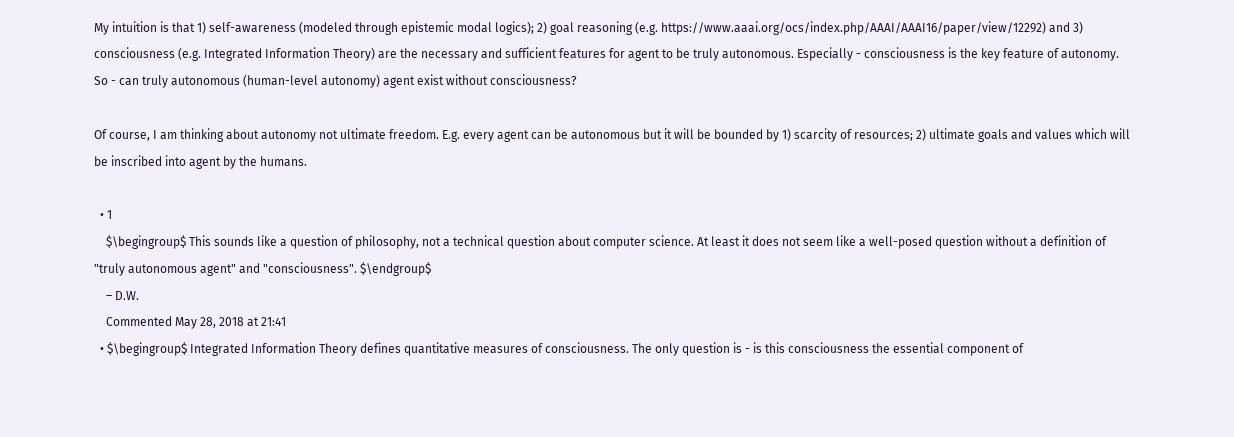My intuition is that 1) self-awareness (modeled through epistemic modal logics); 2) goal reasoning (e.g. https://www.aaai.org/ocs/index.php/AAAI/AAAI16/paper/view/12292) and 3) consciousness (e.g. Integrated Information Theory) are the necessary and sufficient features for agent to be truly autonomous. Especially - consciousness is the key feature of autonomy. So - can truly autonomous (human-level autonomy) agent exist without consciousness?

Of course, I am thinking about autonomy not ultimate freedom. E.g. every agent can be autonomous but it will be bounded by 1) scarcity of resources; 2) ultimate goals and values which will be inscribed into agent by the humans.

  • 1
    $\begingroup$ This sounds like a question of philosophy, not a technical question about computer science. At least it does not seem like a well-posed question without a definition of "truly autonomous agent" and "consciousness". $\endgroup$
    – D.W.
    Commented May 28, 2018 at 21:41
  • $\begingroup$ Integrated Information Theory defines quantitative measures of consciousness. The only question is - is this consciousness the essential component of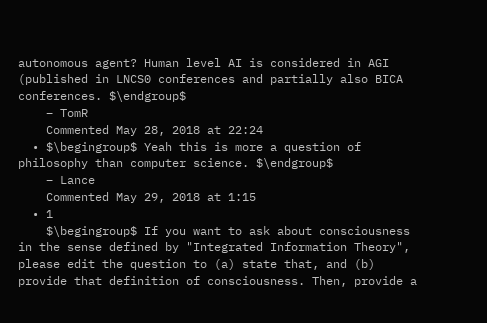autonomous agent? Human level AI is considered in AGI (published in LNCS0 conferences and partially also BICA conferences. $\endgroup$
    – TomR
    Commented May 28, 2018 at 22:24
  • $\begingroup$ Yeah this is more a question of philosophy than computer science. $\endgroup$
    – Lance
    Commented May 29, 2018 at 1:15
  • 1
    $\begingroup$ If you want to ask about consciousness in the sense defined by "Integrated Information Theory", please edit the question to (a) state that, and (b) provide that definition of consciousness. Then, provide a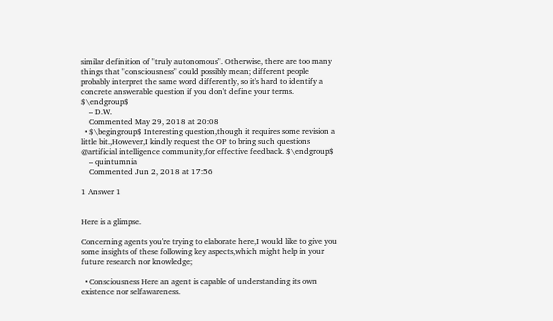similar definition of "truly autonomous". Otherwise, there are too many things that "consciousness" could possibly mean; different people probably interpret the same word differently, so it's hard to identify a concrete answerable question if you don't define your terms. $\endgroup$
    – D.W.
    Commented May 29, 2018 at 20:08
  • $\begingroup$ Interesting question,though it requires some revision a little bit.,However,I kindly request the OP to bring such questions @artificial intelligence community,for effective feedback. $\endgroup$
    – quintumnia
    Commented Jun 2, 2018 at 17:56

1 Answer 1


Here is a glimpse.

Concerning agents you're trying to elaborate here,I would like to give you some insights of these following key aspects,which might help in your future research nor knowledge;

  • Consciousness Here an agent is capable of understanding its own existence nor selfawareness.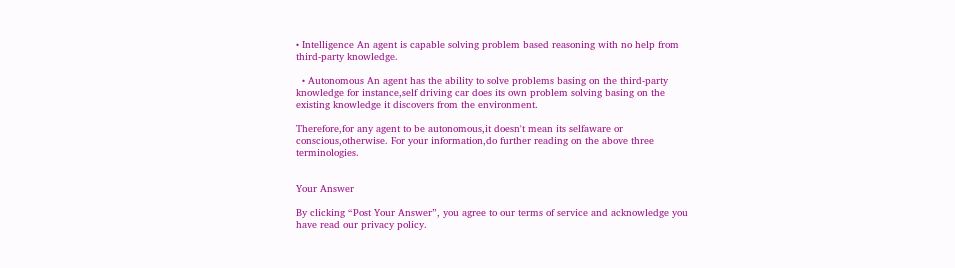• Intelligence An agent is capable solving problem based reasoning with no help from third-party knowledge.

  • Autonomous An agent has the ability to solve problems basing on the third-party knowledge for instance,self driving car does its own problem solving basing on the existing knowledge it discovers from the environment.

Therefore,for any agent to be autonomous,it doesn't mean its selfaware or conscious,otherwise. For your information,do further reading on the above three terminologies.


Your Answer

By clicking “Post Your Answer”, you agree to our terms of service and acknowledge you have read our privacy policy.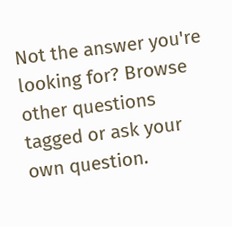Not the answer you're looking for? Browse other questions tagged or ask your own question.